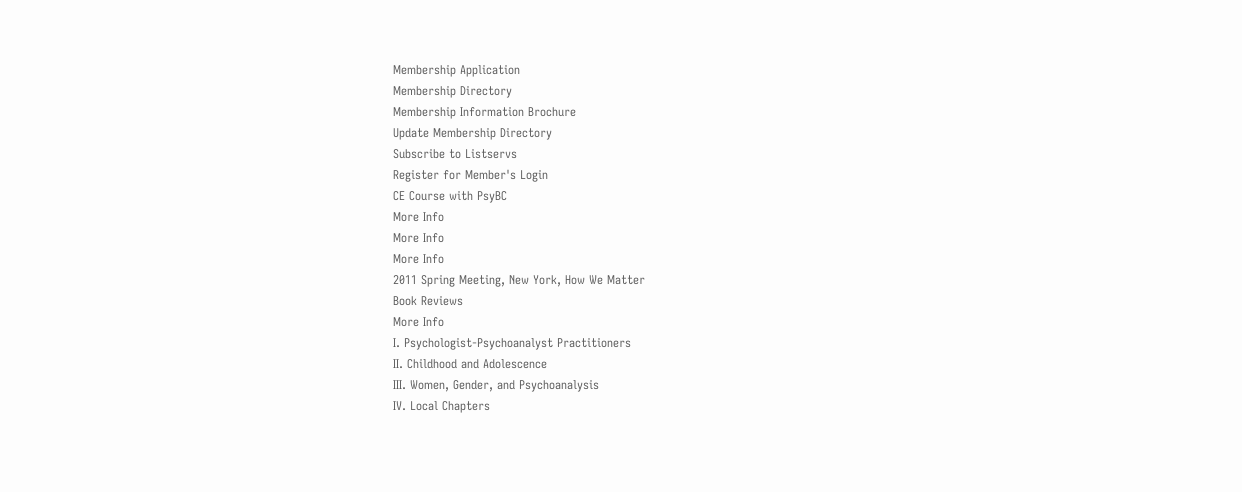Membership Application
Membership Directory
Membership Information Brochure
Update Membership Directory
Subscribe to Listservs
Register for Member's Login
CE Course with PsyBC
More Info
More Info
More Info
2011 Spring Meeting, New York, How We Matter
Book Reviews
More Info
I. Psychologist-Psychoanalyst Practitioners
II. Childhood and Adolescence
III. Women, Gender, and Psychoanalysis
IV. Local Chapters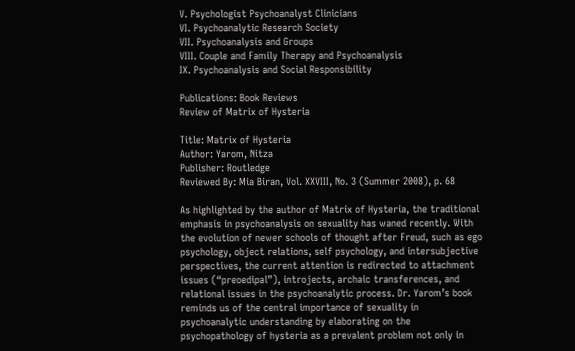V. Psychologist Psychoanalyst Clinicians
VI. Psychoanalytic Research Society
VII. Psychoanalysis and Groups
VIII. Couple and Family Therapy and Psychoanalysis
IX. Psychoanalysis and Social Responsibility

Publications: Book Reviews
Review of Matrix of Hysteria

Title: Matrix of Hysteria
Author: Yarom, Nitza
Publisher: Routledge
Reviewed By: Mia Biran, Vol. XXVIII, No. 3 (Summer 2008), p. 68

As highlighted by the author of Matrix of Hysteria, the traditional emphasis in psychoanalysis on sexuality has waned recently. With the evolution of newer schools of thought after Freud, such as ego psychology, object relations, self psychology, and intersubjective perspectives, the current attention is redirected to attachment issues (“preoedipal”), introjects, archaic transferences, and relational issues in the psychoanalytic process. Dr. Yarom’s book reminds us of the central importance of sexuality in psychoanalytic understanding by elaborating on the psychopathology of hysteria as a prevalent problem not only in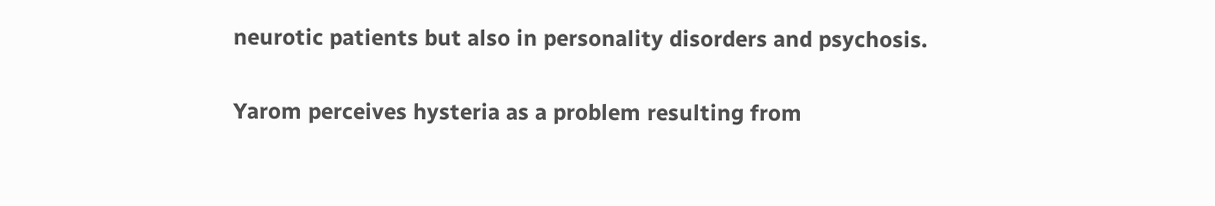neurotic patients but also in personality disorders and psychosis.

Yarom perceives hysteria as a problem resulting from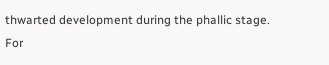thwarted development during the phallic stage. For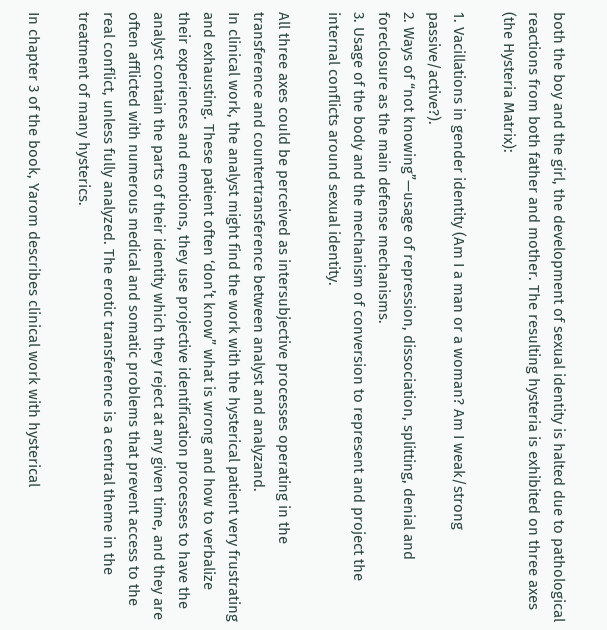both the boy and the girl, the development of sexual identity is halted due to pathological reactions from both father and mother. The resulting hysteria is exhibited on three axes (the Hysteria Matrix):

1. Vacillations in gender identity (Am I a man or a woman? Am I weak/strong passive/active?).
2. Ways of “not knowing”—usage of repression, dissociation, splitting, denial and foreclosure as the main defense mechanisms.
3. Usage of the body and the mechanism of conversion to represent and project the internal conflicts around sexual identity.

All three axes could be perceived as intersubjective processes operating in the transference and countertransference between analyst and analyzand.
In clinical work, the analyst might find the work with the hysterical patient very frustrating and exhausting. These patient often ‘don’t know” what is wrong and how to verbalize their experiences and emotions, they use projective identification processes to have the analyst contain the parts of their identity which they reject at any given time, and they are often afflicted with numerous medical and somatic problems that prevent access to the real conflict, unless fully analyzed. The erotic transference is a central theme in the treatment of many hysterics.

In chapter 3 of the book, Yarom describes clinical work with hysterical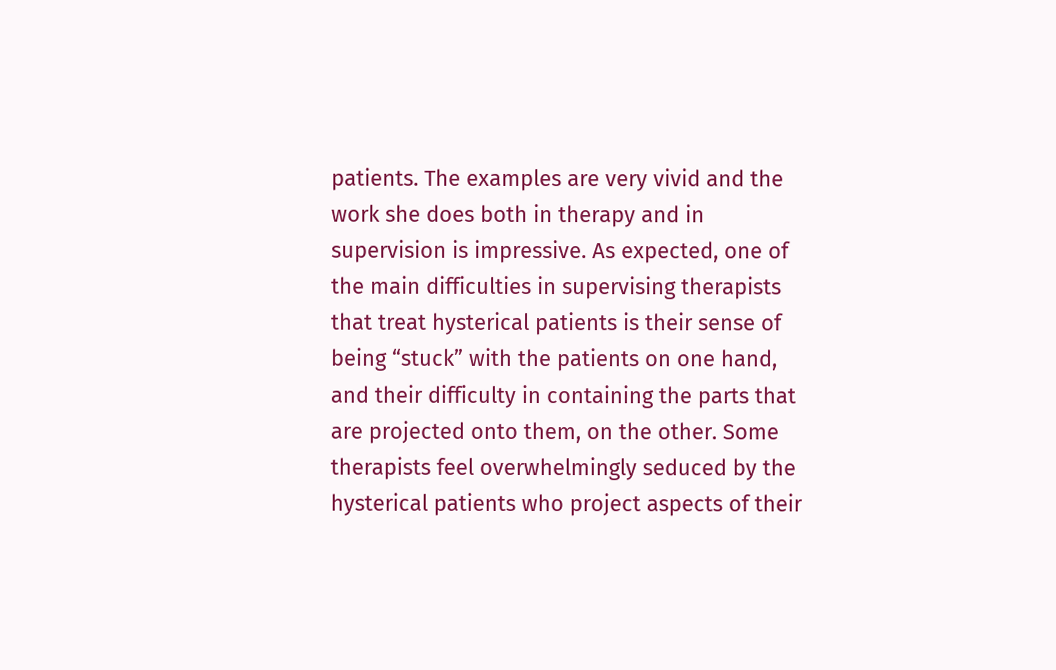patients. The examples are very vivid and the work she does both in therapy and in supervision is impressive. As expected, one of the main difficulties in supervising therapists that treat hysterical patients is their sense of being “stuck” with the patients on one hand, and their difficulty in containing the parts that are projected onto them, on the other. Some therapists feel overwhelmingly seduced by the hysterical patients who project aspects of their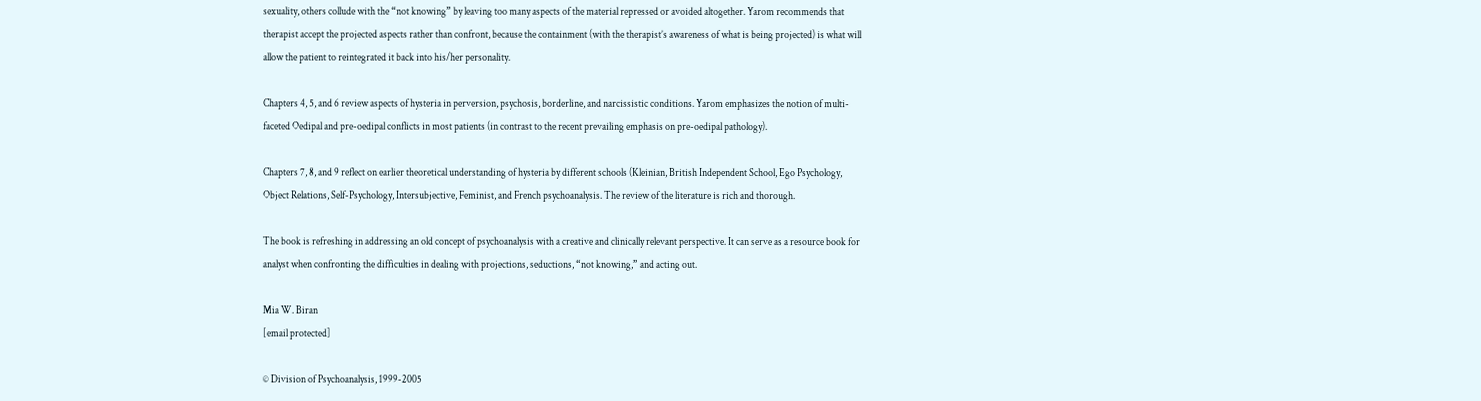sexuality, others collude with the “not knowing” by leaving too many aspects of the material repressed or avoided altogether. Yarom recommends that therapist accept the projected aspects rather than confront, because the containment (with the therapist’s awareness of what is being projected) is what will allow the patient to reintegrated it back into his/her personality.

Chapters 4, 5, and 6 review aspects of hysteria in perversion, psychosis, borderline, and narcissistic conditions. Yarom emphasizes the notion of multi-faceted Oedipal and pre-oedipal conflicts in most patients (in contrast to the recent prevailing emphasis on pre-oedipal pathology).

Chapters 7, 8, and 9 reflect on earlier theoretical understanding of hysteria by different schools (Kleinian, British Independent School, Ego Psychology, Object Relations, Self-Psychology, Intersubjective, Feminist, and French psychoanalysis. The review of the literature is rich and thorough.

The book is refreshing in addressing an old concept of psychoanalysis with a creative and clinically relevant perspective. It can serve as a resource book for analyst when confronting the difficulties in dealing with projections, seductions, “not knowing,” and acting out.

Mia W. Biran
[email protected]

© Division of Psychoanalysis, 1999-2005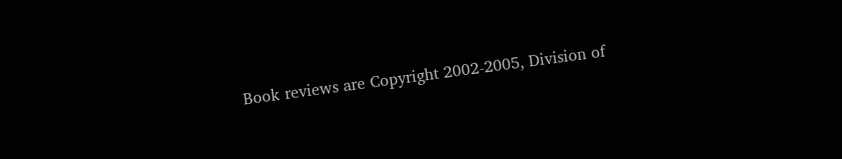Book reviews are Copyright 2002-2005, Division of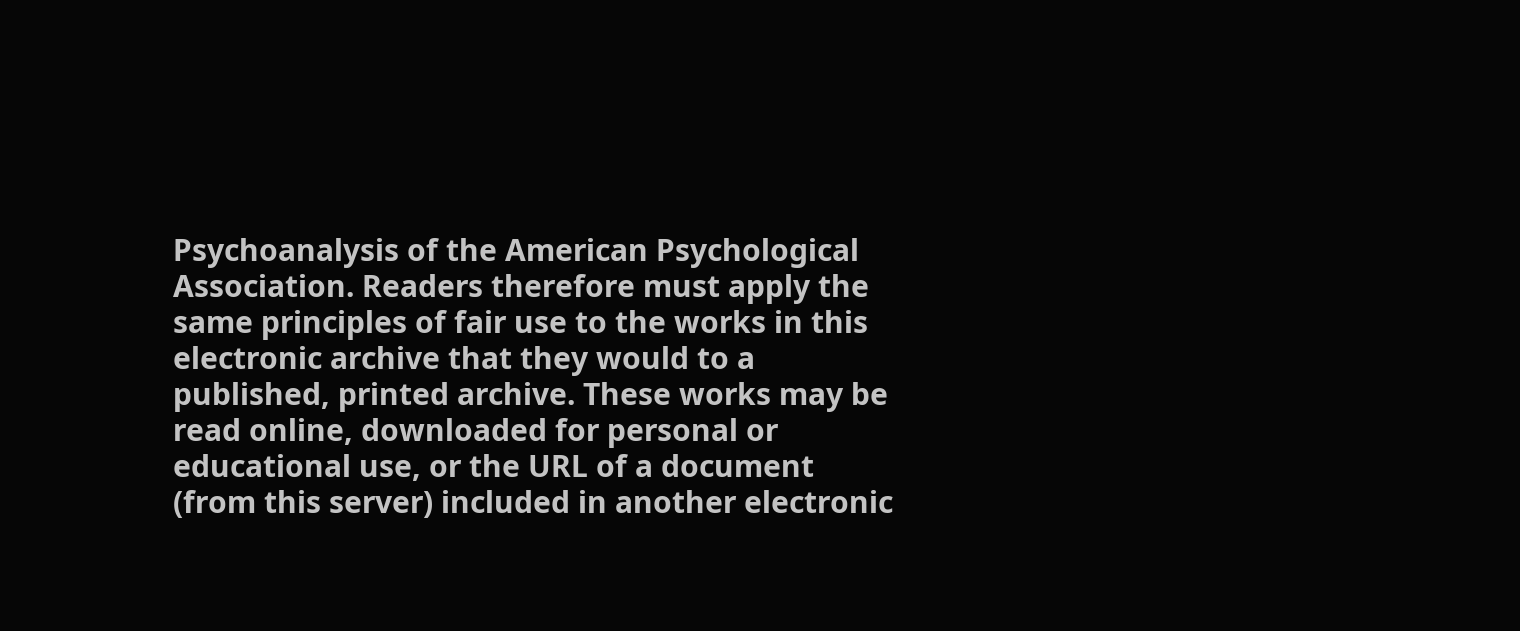Psychoanalysis of the American Psychological Association. Readers therefore must apply the same principles of fair use to the works in this electronic archive that they would to a published, printed archive. These works may be read online, downloaded for personal or educational use, or the URL of a document (from this server) included in another electronic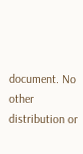document. No other distribution or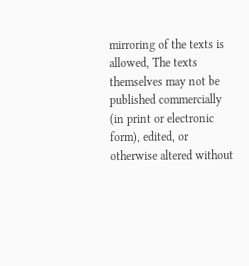mirroring of the texts is allowed, The texts themselves may not be published commercially (in print or electronic form), edited, or otherwise altered without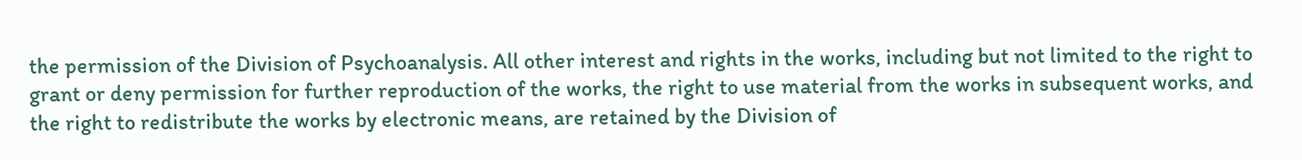the permission of the Division of Psychoanalysis. All other interest and rights in the works, including but not limited to the right to grant or deny permission for further reproduction of the works, the right to use material from the works in subsequent works, and the right to redistribute the works by electronic means, are retained by the Division of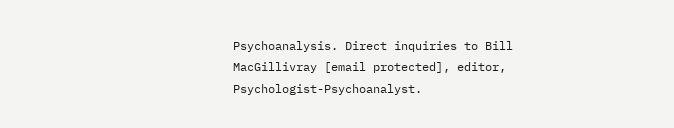Psychoanalysis. Direct inquiries to Bill MacGillivray [email protected], editor, Psychologist-Psychoanalyst.